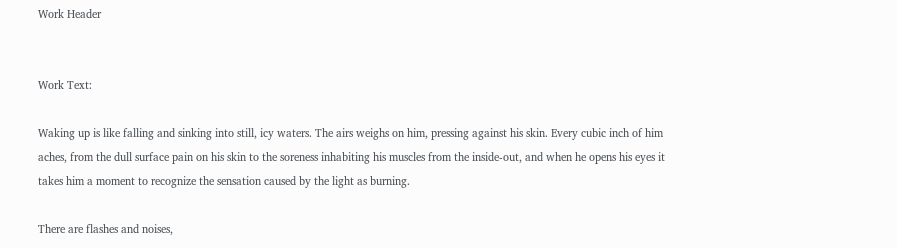Work Header


Work Text:

Waking up is like falling and sinking into still, icy waters. The airs weighs on him, pressing against his skin. Every cubic inch of him aches, from the dull surface pain on his skin to the soreness inhabiting his muscles from the inside-out, and when he opens his eyes it takes him a moment to recognize the sensation caused by the light as burning.

There are flashes and noises,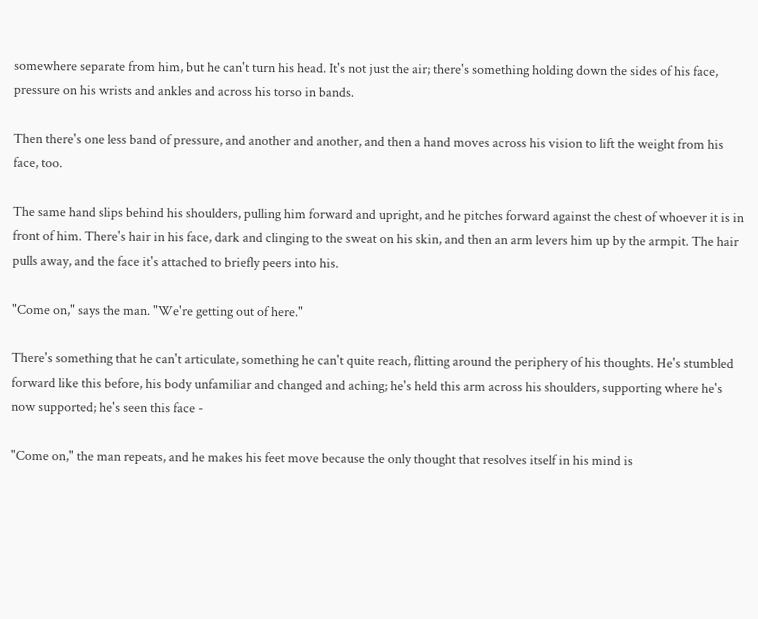somewhere separate from him, but he can't turn his head. It's not just the air; there's something holding down the sides of his face, pressure on his wrists and ankles and across his torso in bands.

Then there's one less band of pressure, and another and another, and then a hand moves across his vision to lift the weight from his face, too.

The same hand slips behind his shoulders, pulling him forward and upright, and he pitches forward against the chest of whoever it is in front of him. There's hair in his face, dark and clinging to the sweat on his skin, and then an arm levers him up by the armpit. The hair pulls away, and the face it's attached to briefly peers into his.

"Come on," says the man. "We're getting out of here."

There's something that he can't articulate, something he can't quite reach, flitting around the periphery of his thoughts. He's stumbled forward like this before, his body unfamiliar and changed and aching; he's held this arm across his shoulders, supporting where he's now supported; he's seen this face -

"Come on," the man repeats, and he makes his feet move because the only thought that resolves itself in his mind is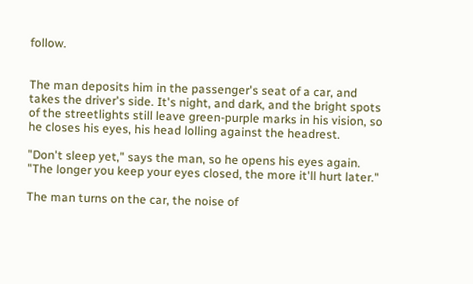follow.


The man deposits him in the passenger's seat of a car, and takes the driver's side. It's night, and dark, and the bright spots of the streetlights still leave green-purple marks in his vision, so he closes his eyes, his head lolling against the headrest.

"Don't sleep yet," says the man, so he opens his eyes again. "The longer you keep your eyes closed, the more it'll hurt later."

The man turns on the car, the noise of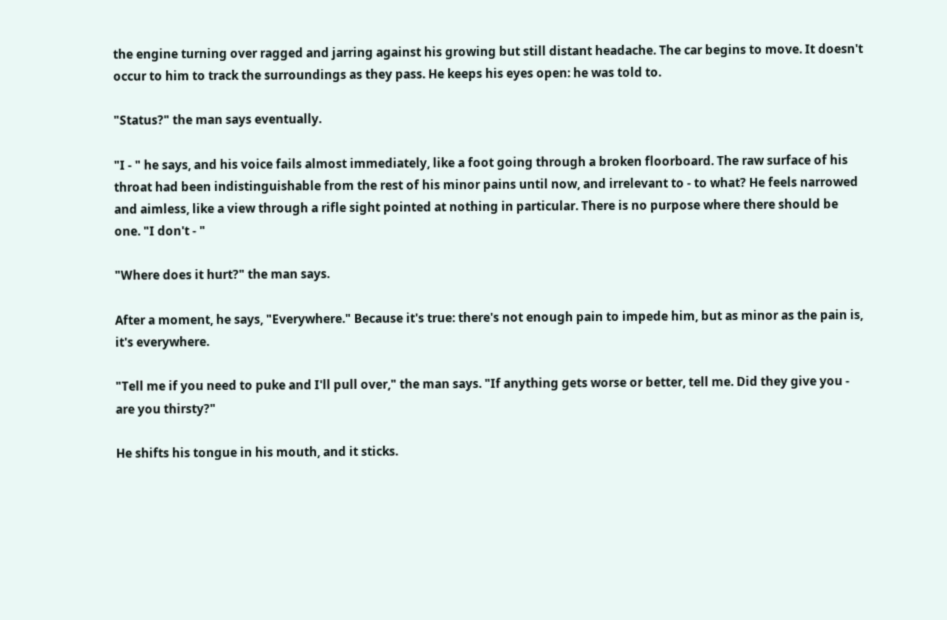the engine turning over ragged and jarring against his growing but still distant headache. The car begins to move. It doesn't occur to him to track the surroundings as they pass. He keeps his eyes open: he was told to.

"Status?" the man says eventually.

"I - " he says, and his voice fails almost immediately, like a foot going through a broken floorboard. The raw surface of his throat had been indistinguishable from the rest of his minor pains until now, and irrelevant to - to what? He feels narrowed and aimless, like a view through a rifle sight pointed at nothing in particular. There is no purpose where there should be one. "I don't - "

"Where does it hurt?" the man says.

After a moment, he says, "Everywhere." Because it's true: there's not enough pain to impede him, but as minor as the pain is, it's everywhere.

"Tell me if you need to puke and I'll pull over," the man says. "If anything gets worse or better, tell me. Did they give you - are you thirsty?"

He shifts his tongue in his mouth, and it sticks.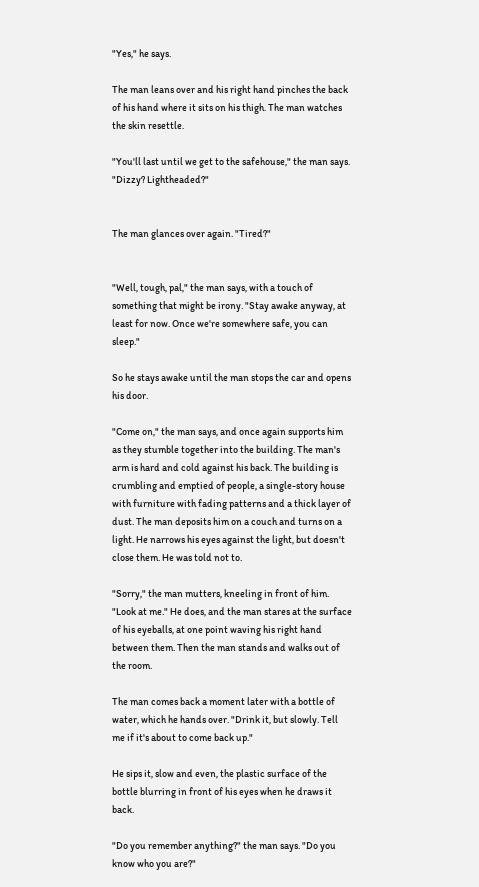"Yes," he says.

The man leans over and his right hand pinches the back of his hand where it sits on his thigh. The man watches the skin resettle.

"You'll last until we get to the safehouse," the man says. "Dizzy? Lightheaded?"


The man glances over again. "Tired?"


"Well, tough, pal," the man says, with a touch of something that might be irony. "Stay awake anyway, at least for now. Once we're somewhere safe, you can sleep."

So he stays awake until the man stops the car and opens his door.

"Come on," the man says, and once again supports him as they stumble together into the building. The man's arm is hard and cold against his back. The building is crumbling and emptied of people, a single-story house with furniture with fading patterns and a thick layer of dust. The man deposits him on a couch and turns on a light. He narrows his eyes against the light, but doesn't close them. He was told not to.

"Sorry," the man mutters, kneeling in front of him. "Look at me." He does, and the man stares at the surface of his eyeballs, at one point waving his right hand between them. Then the man stands and walks out of the room.

The man comes back a moment later with a bottle of water, which he hands over. "Drink it, but slowly. Tell me if it's about to come back up."

He sips it, slow and even, the plastic surface of the bottle blurring in front of his eyes when he draws it back.

"Do you remember anything?" the man says. "Do you know who you are?"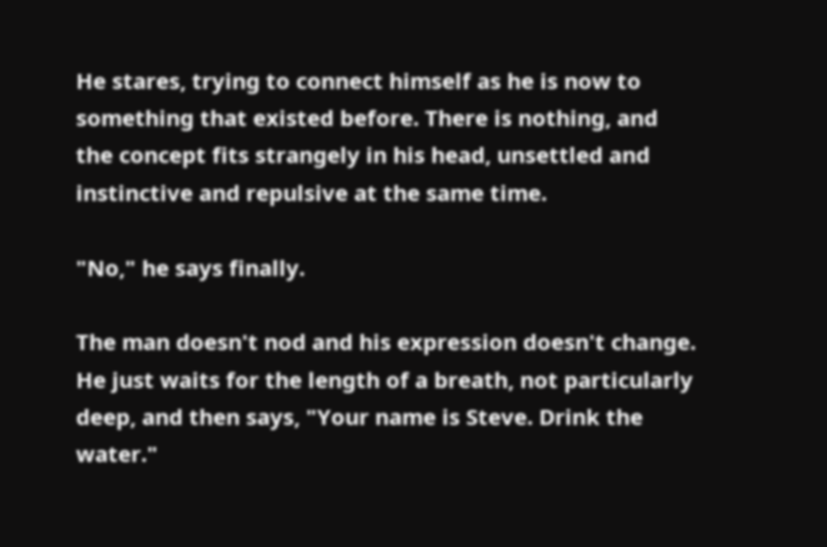He stares, trying to connect himself as he is now to something that existed before. There is nothing, and the concept fits strangely in his head, unsettled and instinctive and repulsive at the same time.

"No," he says finally.

The man doesn't nod and his expression doesn't change. He just waits for the length of a breath, not particularly deep, and then says, "Your name is Steve. Drink the water."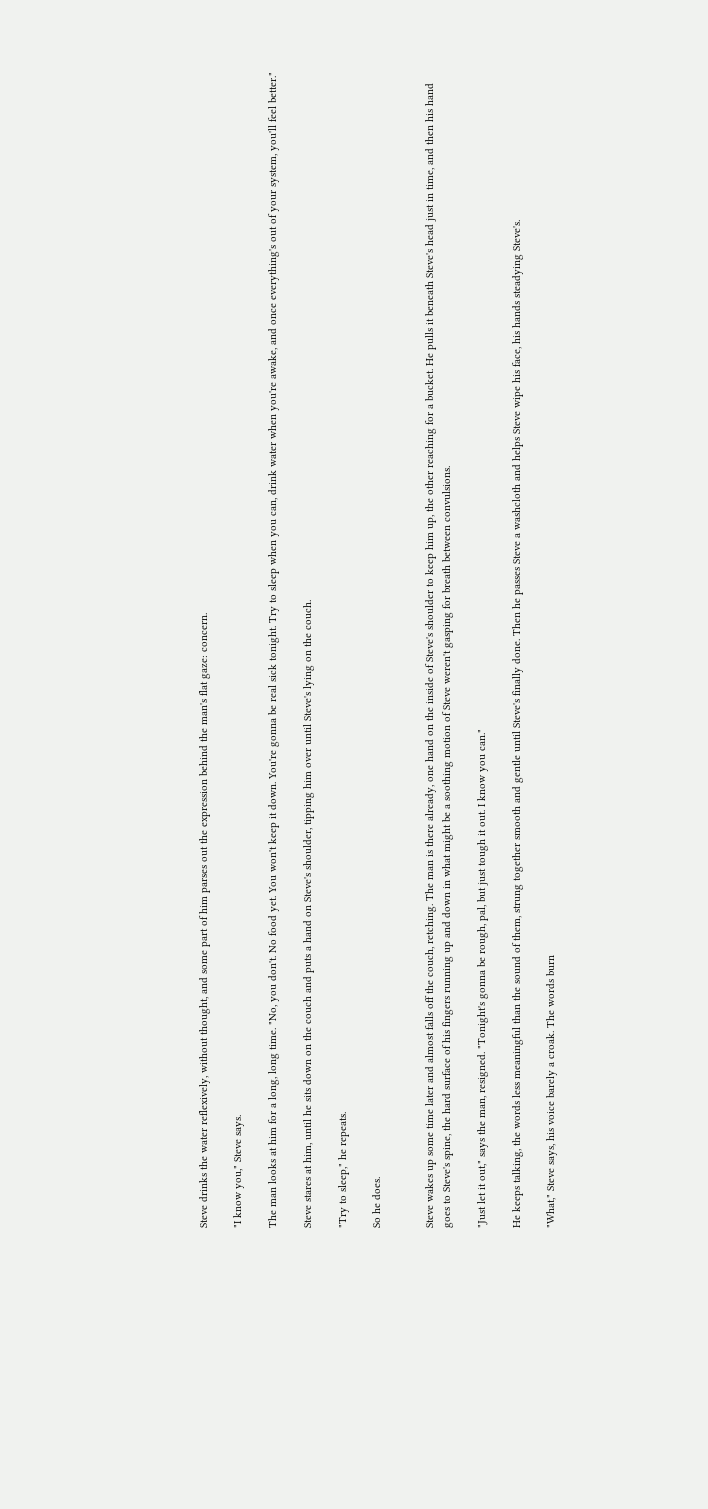Steve drinks the water reflexively, without thought, and some part of him parses out the expression behind the man's flat gaze: concern.

"I know you," Steve says.

The man looks at him for a long, long time. "No, you don't. No food yet. You won't keep it down. You're gonna be real sick tonight. Try to sleep when you can, drink water when you're awake, and once everything's out of your system, you'll feel better."

Steve stares at him, until he sits down on the couch and puts a hand on Steve's shoulder, tipping him over until Steve's lying on the couch.

"Try to sleep," he repeats.

So he does.


Steve wakes up some time later and almost falls off the couch, retching. The man is there already, one hand on the inside of Steve's shoulder to keep him up, the other reaching for a bucket. He pulls it beneath Steve's head just in time, and then his hand goes to Steve's spine, the hard surface of his fingers running up and down in what might be a soothing motion of Steve weren't gasping for breath between convulsions.

"Just let it out," says the man, resigned. "Tonight's gonna be rough, pal, but just tough it out. I know you can."

He keeps talking, the words less meaningful than the sound of them, strung together smooth and gentle until Steve's finally done. Then he passes Steve a washcloth and helps Steve wipe his face, his hands steadying Steve's.

"What," Steve says, his voice barely a croak. The words burn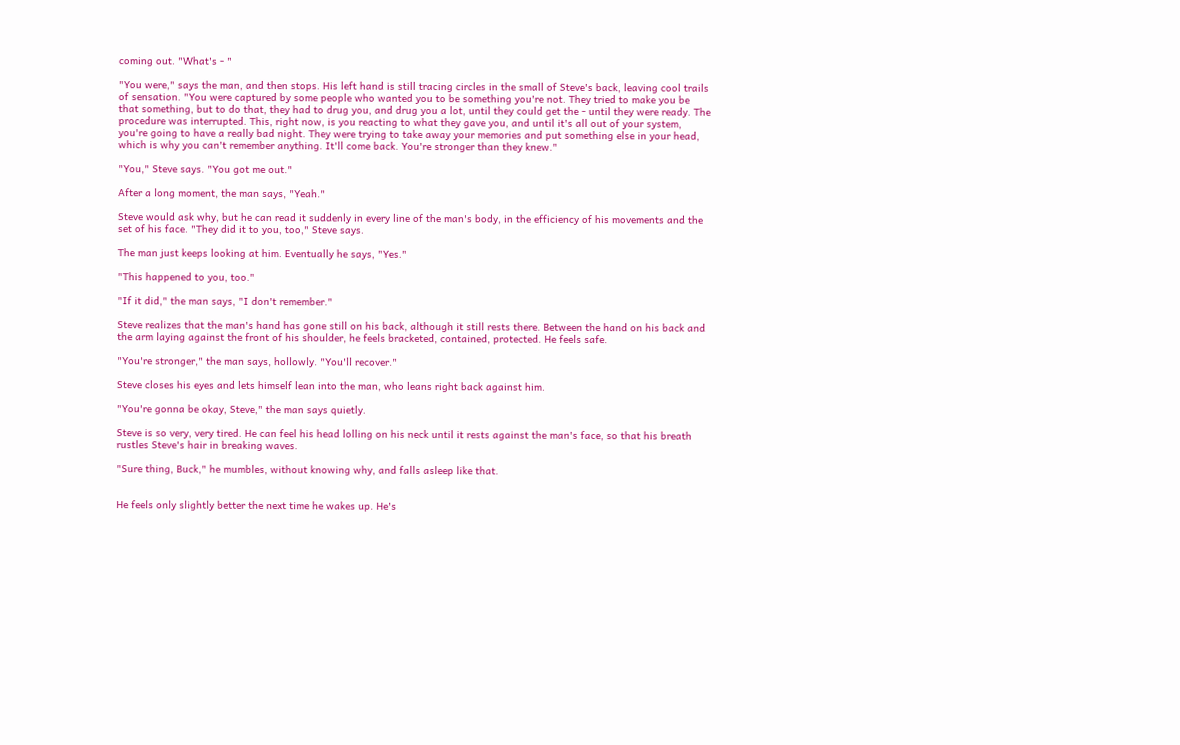coming out. "What's - "

"You were," says the man, and then stops. His left hand is still tracing circles in the small of Steve's back, leaving cool trails of sensation. "You were captured by some people who wanted you to be something you're not. They tried to make you be that something, but to do that, they had to drug you, and drug you a lot, until they could get the - until they were ready. The procedure was interrupted. This, right now, is you reacting to what they gave you, and until it's all out of your system, you're going to have a really bad night. They were trying to take away your memories and put something else in your head, which is why you can't remember anything. It'll come back. You're stronger than they knew."

"You," Steve says. "You got me out."

After a long moment, the man says, "Yeah."

Steve would ask why, but he can read it suddenly in every line of the man's body, in the efficiency of his movements and the set of his face. "They did it to you, too," Steve says.

The man just keeps looking at him. Eventually he says, "Yes."

"This happened to you, too."

"If it did," the man says, "I don't remember."

Steve realizes that the man's hand has gone still on his back, although it still rests there. Between the hand on his back and the arm laying against the front of his shoulder, he feels bracketed, contained, protected. He feels safe.

"You're stronger," the man says, hollowly. "You'll recover."

Steve closes his eyes and lets himself lean into the man, who leans right back against him.

"You're gonna be okay, Steve," the man says quietly.

Steve is so very, very tired. He can feel his head lolling on his neck until it rests against the man's face, so that his breath rustles Steve's hair in breaking waves.

"Sure thing, Buck," he mumbles, without knowing why, and falls asleep like that.


He feels only slightly better the next time he wakes up. He's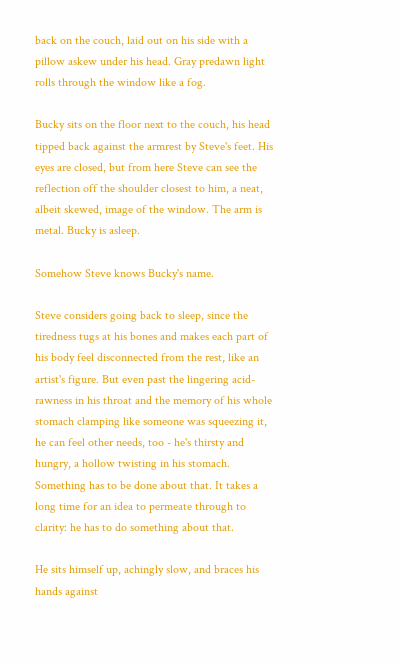back on the couch, laid out on his side with a pillow askew under his head. Gray predawn light rolls through the window like a fog.

Bucky sits on the floor next to the couch, his head tipped back against the armrest by Steve's feet. His eyes are closed, but from here Steve can see the reflection off the shoulder closest to him, a neat, albeit skewed, image of the window. The arm is metal. Bucky is asleep.

Somehow Steve knows Bucky's name.

Steve considers going back to sleep, since the tiredness tugs at his bones and makes each part of his body feel disconnected from the rest, like an artist's figure. But even past the lingering acid-rawness in his throat and the memory of his whole stomach clamping like someone was squeezing it, he can feel other needs, too - he's thirsty and hungry, a hollow twisting in his stomach. Something has to be done about that. It takes a long time for an idea to permeate through to clarity: he has to do something about that.

He sits himself up, achingly slow, and braces his hands against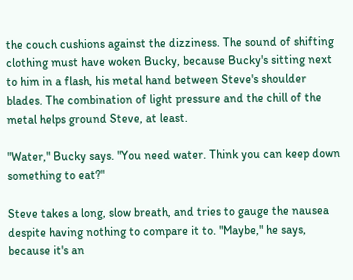the couch cushions against the dizziness. The sound of shifting clothing must have woken Bucky, because Bucky's sitting next to him in a flash, his metal hand between Steve's shoulder blades. The combination of light pressure and the chill of the metal helps ground Steve, at least.

"Water," Bucky says. "You need water. Think you can keep down something to eat?"

Steve takes a long, slow breath, and tries to gauge the nausea despite having nothing to compare it to. "Maybe," he says, because it's an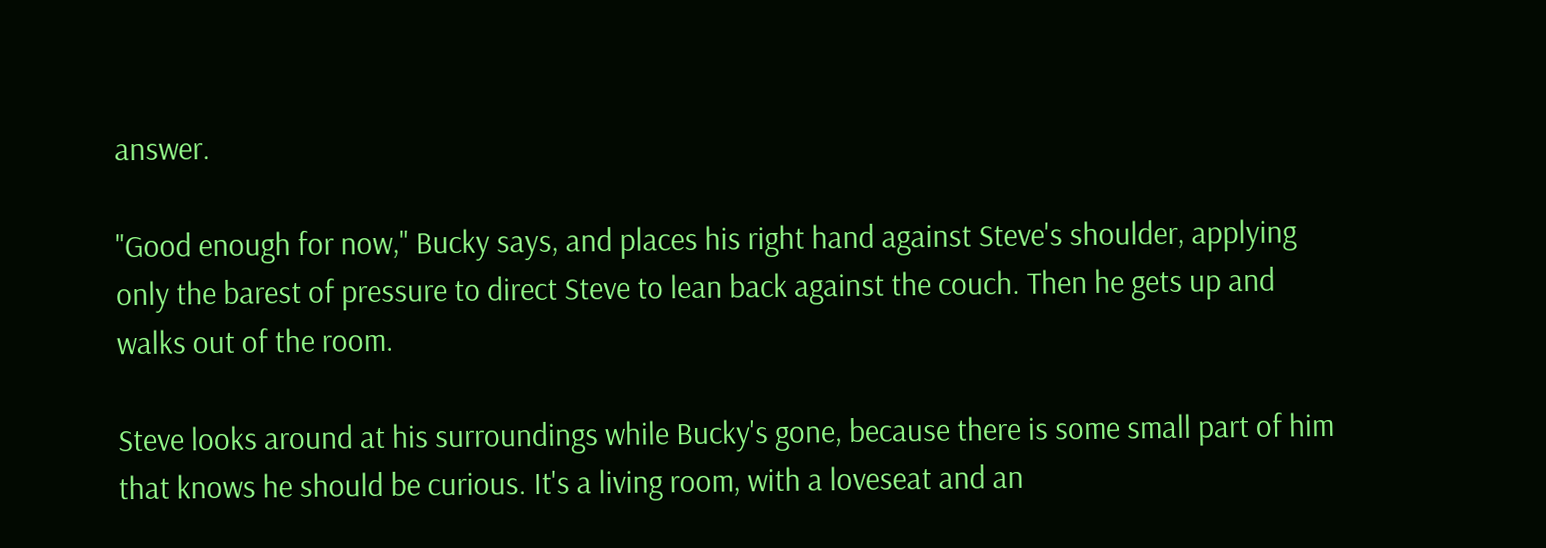answer.

"Good enough for now," Bucky says, and places his right hand against Steve's shoulder, applying only the barest of pressure to direct Steve to lean back against the couch. Then he gets up and walks out of the room.

Steve looks around at his surroundings while Bucky's gone, because there is some small part of him that knows he should be curious. It's a living room, with a loveseat and an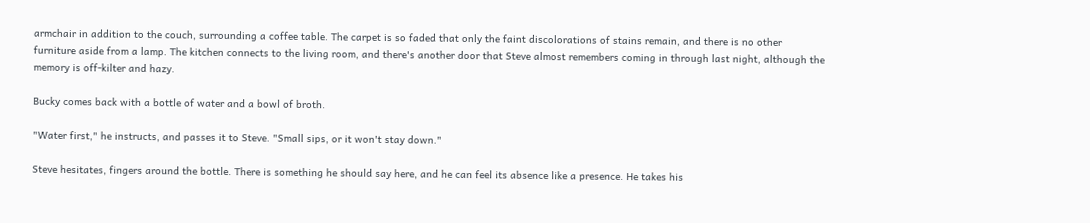armchair in addition to the couch, surrounding a coffee table. The carpet is so faded that only the faint discolorations of stains remain, and there is no other furniture aside from a lamp. The kitchen connects to the living room, and there's another door that Steve almost remembers coming in through last night, although the memory is off-kilter and hazy.

Bucky comes back with a bottle of water and a bowl of broth.

"Water first," he instructs, and passes it to Steve. "Small sips, or it won't stay down."

Steve hesitates, fingers around the bottle. There is something he should say here, and he can feel its absence like a presence. He takes his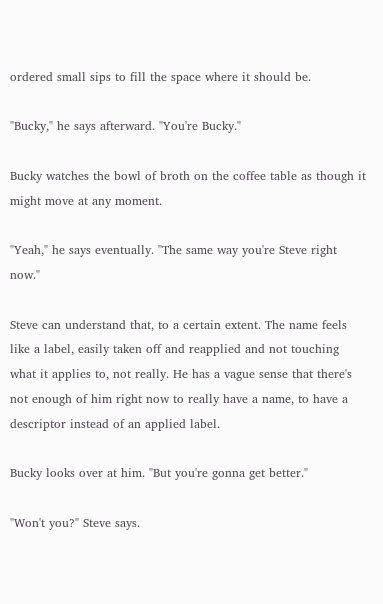ordered small sips to fill the space where it should be.

"Bucky," he says afterward. "You're Bucky."

Bucky watches the bowl of broth on the coffee table as though it might move at any moment.

"Yeah," he says eventually. "The same way you're Steve right now."

Steve can understand that, to a certain extent. The name feels like a label, easily taken off and reapplied and not touching what it applies to, not really. He has a vague sense that there's not enough of him right now to really have a name, to have a descriptor instead of an applied label.

Bucky looks over at him. "But you're gonna get better."

"Won't you?" Steve says.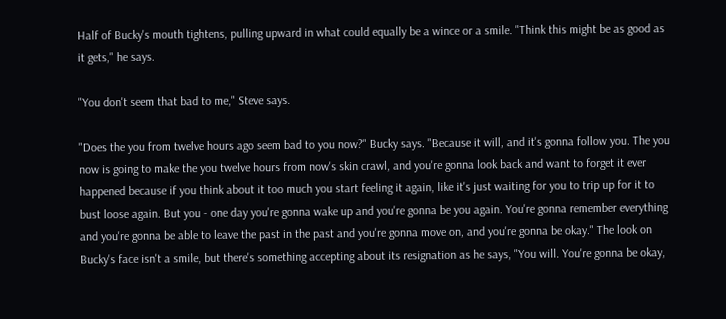Half of Bucky's mouth tightens, pulling upward in what could equally be a wince or a smile. "Think this might be as good as it gets," he says.

"You don't seem that bad to me," Steve says.

"Does the you from twelve hours ago seem bad to you now?" Bucky says. "Because it will, and it's gonna follow you. The you now is going to make the you twelve hours from now's skin crawl, and you're gonna look back and want to forget it ever happened because if you think about it too much you start feeling it again, like it's just waiting for you to trip up for it to bust loose again. But you - one day you're gonna wake up and you're gonna be you again. You're gonna remember everything and you're gonna be able to leave the past in the past and you're gonna move on, and you're gonna be okay." The look on Bucky's face isn't a smile, but there's something accepting about its resignation as he says, "You will. You're gonna be okay,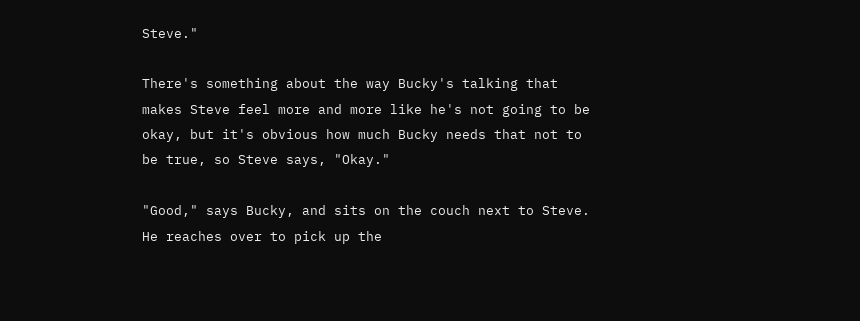Steve."

There's something about the way Bucky's talking that makes Steve feel more and more like he's not going to be okay, but it's obvious how much Bucky needs that not to be true, so Steve says, "Okay."

"Good," says Bucky, and sits on the couch next to Steve. He reaches over to pick up the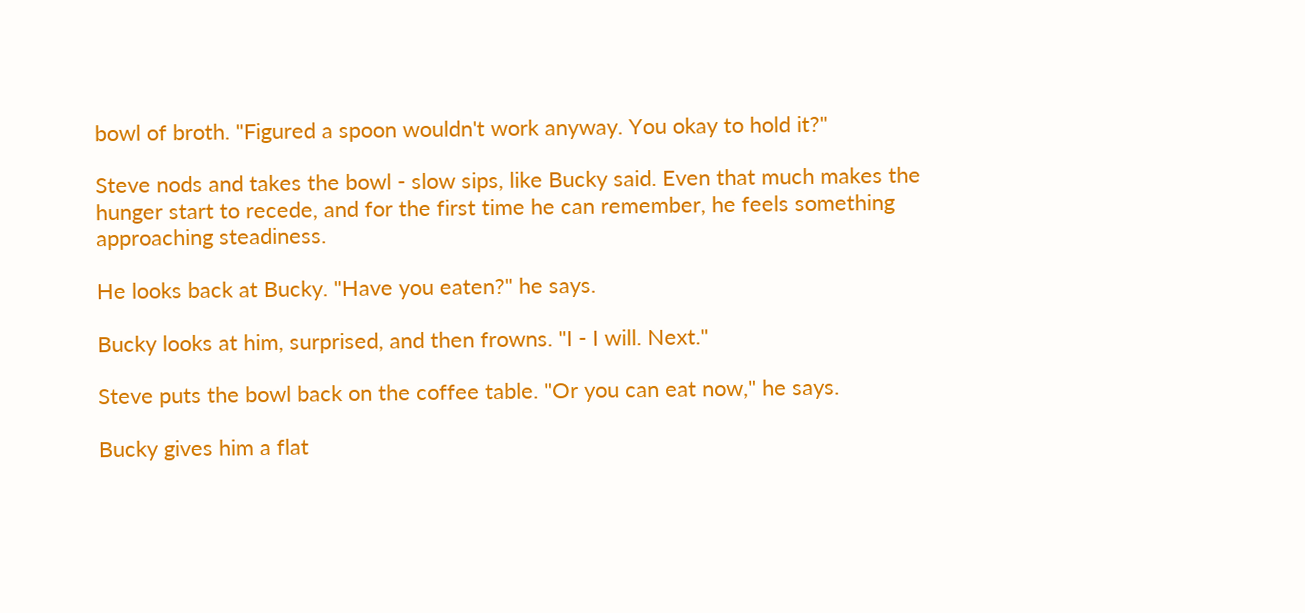bowl of broth. "Figured a spoon wouldn't work anyway. You okay to hold it?"

Steve nods and takes the bowl - slow sips, like Bucky said. Even that much makes the hunger start to recede, and for the first time he can remember, he feels something approaching steadiness.

He looks back at Bucky. "Have you eaten?" he says.

Bucky looks at him, surprised, and then frowns. "I - I will. Next."

Steve puts the bowl back on the coffee table. "Or you can eat now," he says.

Bucky gives him a flat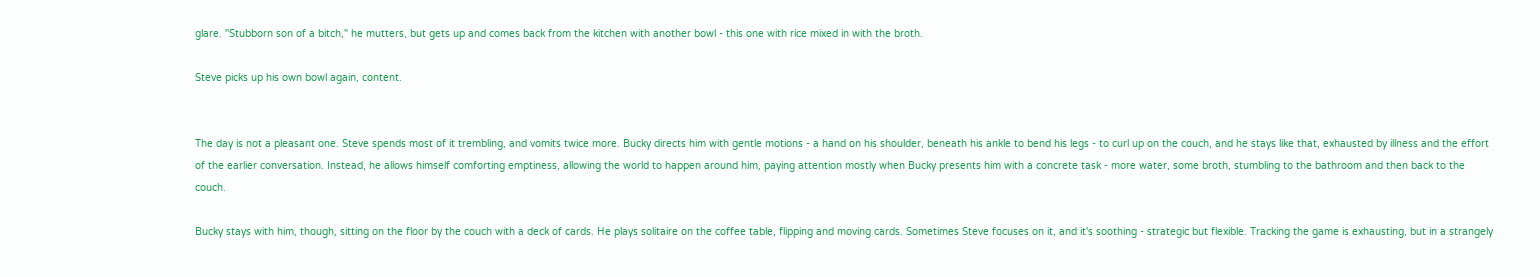glare. "Stubborn son of a bitch," he mutters, but gets up and comes back from the kitchen with another bowl - this one with rice mixed in with the broth.

Steve picks up his own bowl again, content.


The day is not a pleasant one. Steve spends most of it trembling, and vomits twice more. Bucky directs him with gentle motions - a hand on his shoulder, beneath his ankle to bend his legs - to curl up on the couch, and he stays like that, exhausted by illness and the effort of the earlier conversation. Instead, he allows himself comforting emptiness, allowing the world to happen around him, paying attention mostly when Bucky presents him with a concrete task - more water, some broth, stumbling to the bathroom and then back to the couch.

Bucky stays with him, though, sitting on the floor by the couch with a deck of cards. He plays solitaire on the coffee table, flipping and moving cards. Sometimes Steve focuses on it, and it's soothing - strategic but flexible. Tracking the game is exhausting, but in a strangely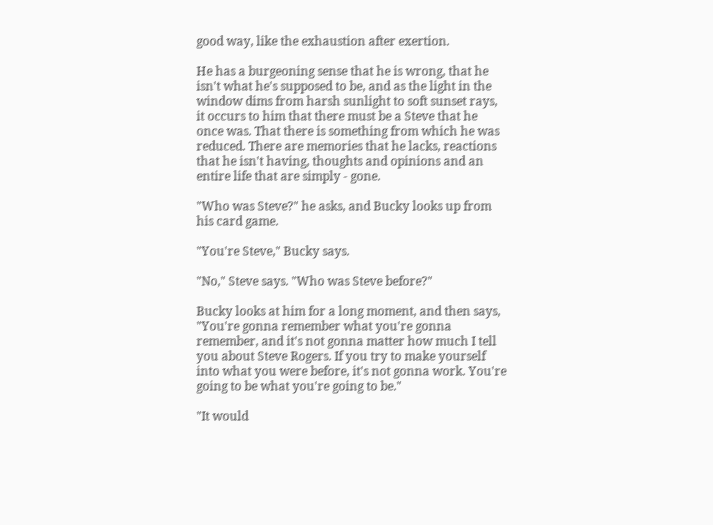good way, like the exhaustion after exertion.

He has a burgeoning sense that he is wrong, that he isn't what he's supposed to be, and as the light in the window dims from harsh sunlight to soft sunset rays, it occurs to him that there must be a Steve that he once was. That there is something from which he was reduced. There are memories that he lacks, reactions that he isn't having, thoughts and opinions and an entire life that are simply - gone.

"Who was Steve?" he asks, and Bucky looks up from his card game.

"You're Steve," Bucky says.

"No," Steve says. "Who was Steve before?"

Bucky looks at him for a long moment, and then says, "You're gonna remember what you're gonna remember, and it's not gonna matter how much I tell you about Steve Rogers. If you try to make yourself into what you were before, it's not gonna work. You're going to be what you're going to be."

"It would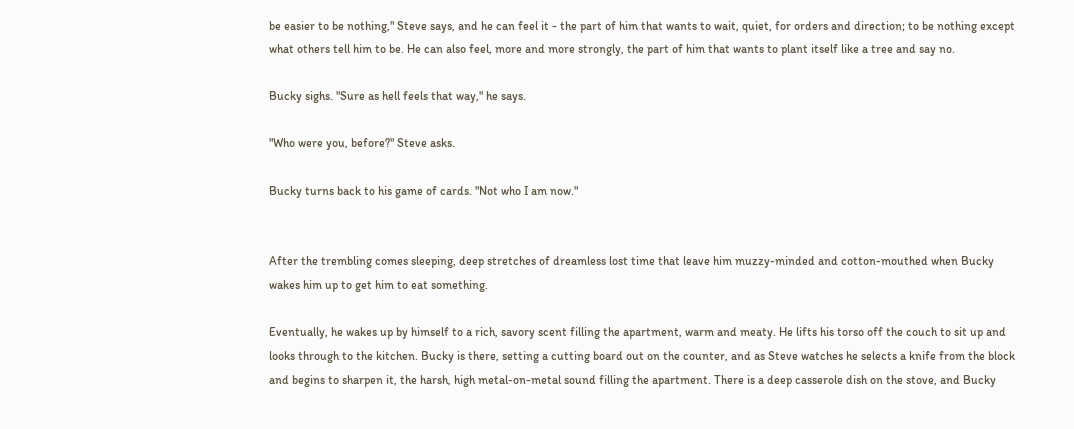be easier to be nothing," Steve says, and he can feel it - the part of him that wants to wait, quiet, for orders and direction; to be nothing except what others tell him to be. He can also feel, more and more strongly, the part of him that wants to plant itself like a tree and say no.

Bucky sighs. "Sure as hell feels that way," he says.

"Who were you, before?" Steve asks.

Bucky turns back to his game of cards. "Not who I am now."


After the trembling comes sleeping, deep stretches of dreamless lost time that leave him muzzy-minded and cotton-mouthed when Bucky wakes him up to get him to eat something.

Eventually, he wakes up by himself to a rich, savory scent filling the apartment, warm and meaty. He lifts his torso off the couch to sit up and looks through to the kitchen. Bucky is there, setting a cutting board out on the counter, and as Steve watches he selects a knife from the block and begins to sharpen it, the harsh, high metal-on-metal sound filling the apartment. There is a deep casserole dish on the stove, and Bucky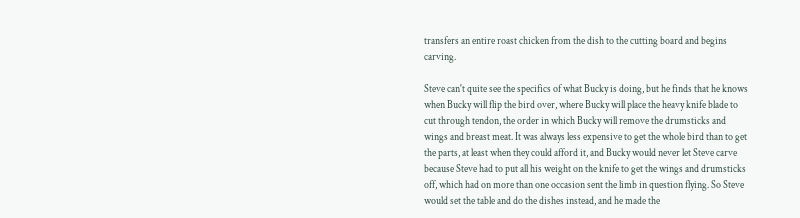transfers an entire roast chicken from the dish to the cutting board and begins carving.

Steve can't quite see the specifics of what Bucky is doing, but he finds that he knows when Bucky will flip the bird over, where Bucky will place the heavy knife blade to cut through tendon, the order in which Bucky will remove the drumsticks and wings and breast meat. It was always less expensive to get the whole bird than to get the parts, at least when they could afford it, and Bucky would never let Steve carve because Steve had to put all his weight on the knife to get the wings and drumsticks off, which had on more than one occasion sent the limb in question flying. So Steve would set the table and do the dishes instead, and he made the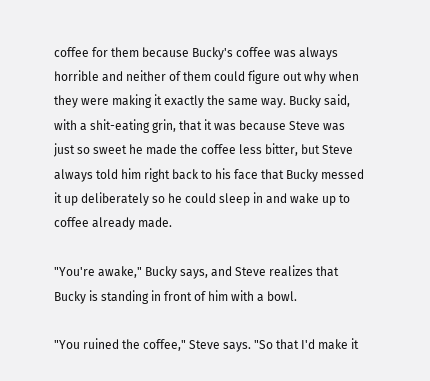coffee for them because Bucky's coffee was always horrible and neither of them could figure out why when they were making it exactly the same way. Bucky said, with a shit-eating grin, that it was because Steve was just so sweet he made the coffee less bitter, but Steve always told him right back to his face that Bucky messed it up deliberately so he could sleep in and wake up to coffee already made.

"You're awake," Bucky says, and Steve realizes that Bucky is standing in front of him with a bowl.

"You ruined the coffee," Steve says. "So that I'd make it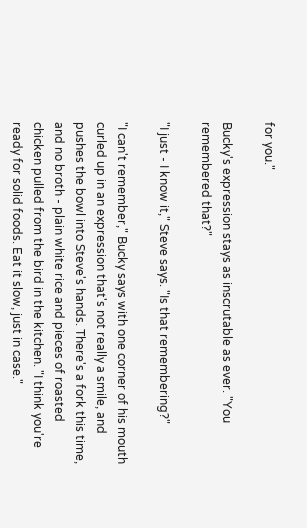for you."

Bucky's expression stays as inscrutable as ever. "You remembered that?"

"I just - I know it," Steve says. "Is that remembering?"

"I can't remember," Bucky says with one corner of his mouth curled up in an expression that's not really a smile, and pushes the bowl into Steve's hands. There's a fork this time, and no broth - plain white rice and pieces of roasted chicken pulled from the bird in the kitchen. "I think you're ready for solid foods. Eat it slow, just in case."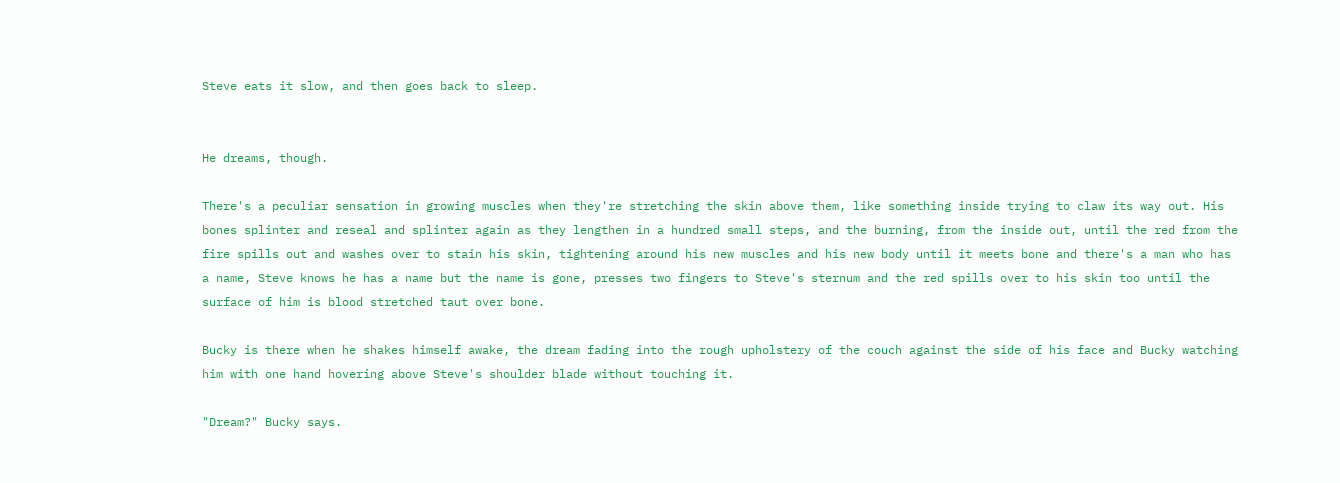Steve eats it slow, and then goes back to sleep.


He dreams, though.

There's a peculiar sensation in growing muscles when they're stretching the skin above them, like something inside trying to claw its way out. His bones splinter and reseal and splinter again as they lengthen in a hundred small steps, and the burning, from the inside out, until the red from the fire spills out and washes over to stain his skin, tightening around his new muscles and his new body until it meets bone and there's a man who has a name, Steve knows he has a name but the name is gone, presses two fingers to Steve's sternum and the red spills over to his skin too until the surface of him is blood stretched taut over bone.

Bucky is there when he shakes himself awake, the dream fading into the rough upholstery of the couch against the side of his face and Bucky watching him with one hand hovering above Steve's shoulder blade without touching it.

"Dream?" Bucky says.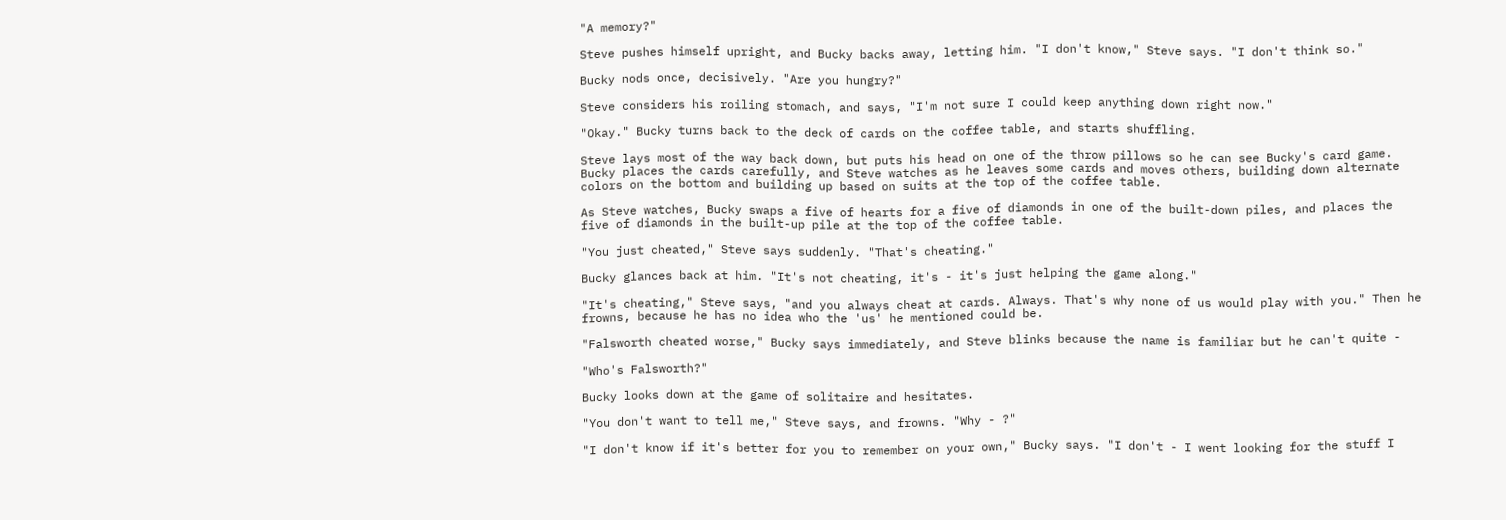"A memory?"

Steve pushes himself upright, and Bucky backs away, letting him. "I don't know," Steve says. "I don't think so."

Bucky nods once, decisively. "Are you hungry?"

Steve considers his roiling stomach, and says, "I'm not sure I could keep anything down right now."

"Okay." Bucky turns back to the deck of cards on the coffee table, and starts shuffling.

Steve lays most of the way back down, but puts his head on one of the throw pillows so he can see Bucky's card game. Bucky places the cards carefully, and Steve watches as he leaves some cards and moves others, building down alternate colors on the bottom and building up based on suits at the top of the coffee table.

As Steve watches, Bucky swaps a five of hearts for a five of diamonds in one of the built-down piles, and places the five of diamonds in the built-up pile at the top of the coffee table.

"You just cheated," Steve says suddenly. "That's cheating."

Bucky glances back at him. "It's not cheating, it's - it's just helping the game along."

"It's cheating," Steve says, "and you always cheat at cards. Always. That's why none of us would play with you." Then he frowns, because he has no idea who the 'us' he mentioned could be.

"Falsworth cheated worse," Bucky says immediately, and Steve blinks because the name is familiar but he can't quite -

"Who's Falsworth?"

Bucky looks down at the game of solitaire and hesitates.

"You don't want to tell me," Steve says, and frowns. "Why - ?"

"I don't know if it's better for you to remember on your own," Bucky says. "I don't - I went looking for the stuff I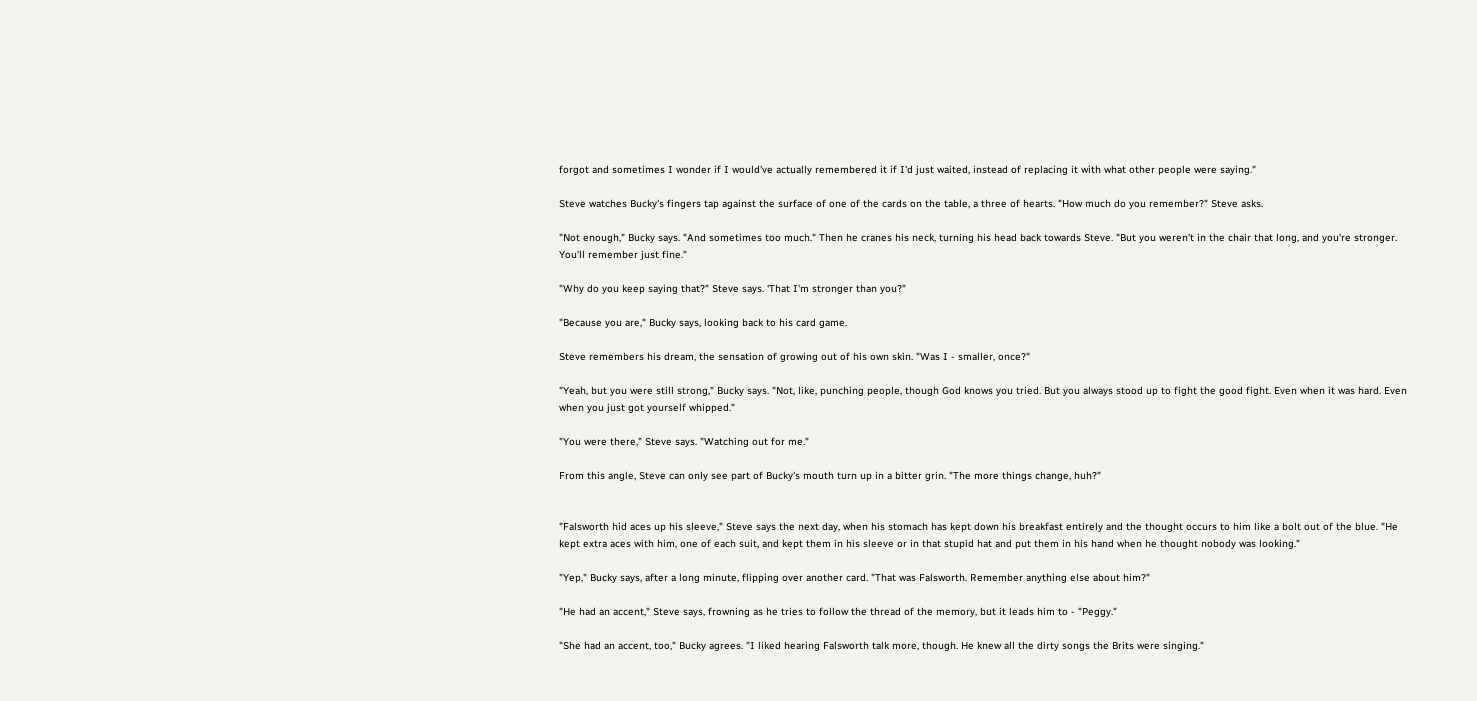forgot and sometimes I wonder if I would've actually remembered it if I'd just waited, instead of replacing it with what other people were saying."

Steve watches Bucky's fingers tap against the surface of one of the cards on the table, a three of hearts. "How much do you remember?" Steve asks.

"Not enough," Bucky says. "And sometimes too much." Then he cranes his neck, turning his head back towards Steve. "But you weren't in the chair that long, and you're stronger. You'll remember just fine."

"Why do you keep saying that?" Steve says. 'That I'm stronger than you?"

"Because you are," Bucky says, looking back to his card game.

Steve remembers his dream, the sensation of growing out of his own skin. "Was I - smaller, once?"

"Yeah, but you were still strong," Bucky says. "Not, like, punching people, though God knows you tried. But you always stood up to fight the good fight. Even when it was hard. Even when you just got yourself whipped."

"You were there," Steve says. "Watching out for me."

From this angle, Steve can only see part of Bucky's mouth turn up in a bitter grin. "The more things change, huh?"


"Falsworth hid aces up his sleeve," Steve says the next day, when his stomach has kept down his breakfast entirely and the thought occurs to him like a bolt out of the blue. "He kept extra aces with him, one of each suit, and kept them in his sleeve or in that stupid hat and put them in his hand when he thought nobody was looking."

"Yep," Bucky says, after a long minute, flipping over another card. "That was Falsworth. Remember anything else about him?"

"He had an accent," Steve says, frowning as he tries to follow the thread of the memory, but it leads him to - "Peggy."

"She had an accent, too," Bucky agrees. "I liked hearing Falsworth talk more, though. He knew all the dirty songs the Brits were singing."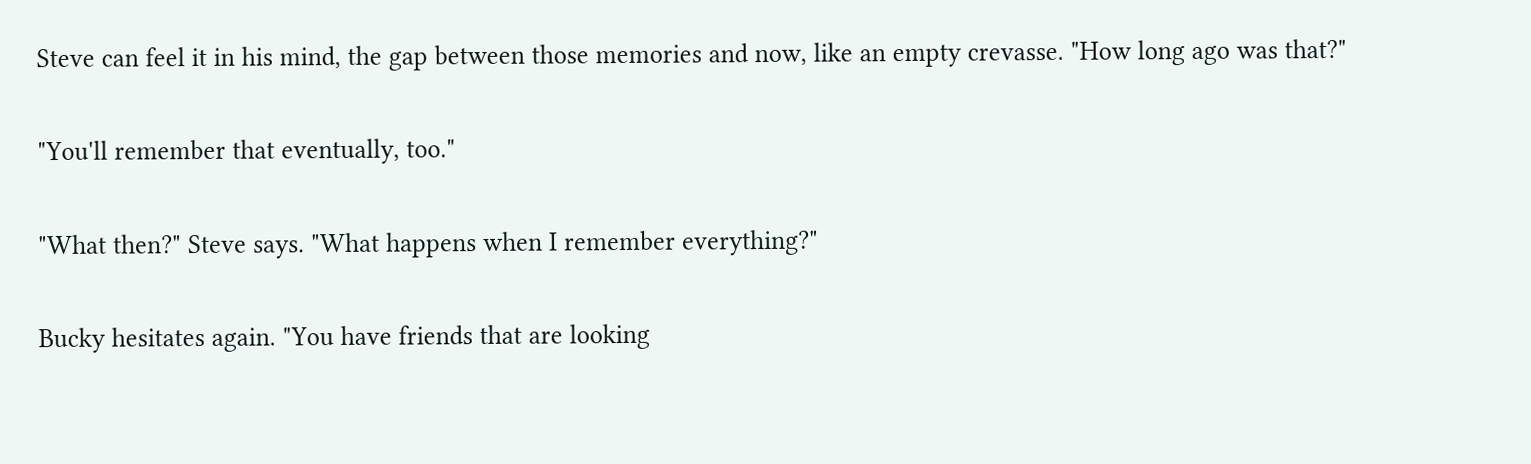Steve can feel it in his mind, the gap between those memories and now, like an empty crevasse. "How long ago was that?"

"You'll remember that eventually, too."

"What then?" Steve says. "What happens when I remember everything?"

Bucky hesitates again. "You have friends that are looking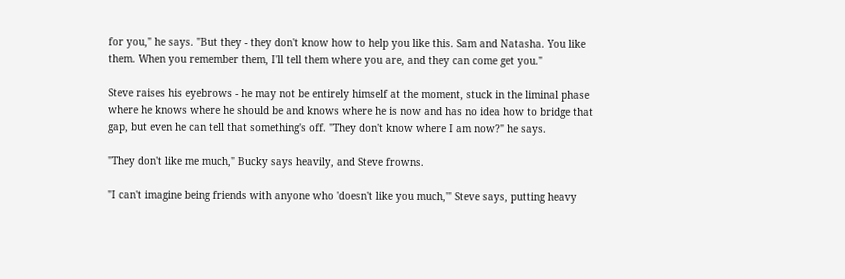for you," he says. "But they - they don't know how to help you like this. Sam and Natasha. You like them. When you remember them, I'll tell them where you are, and they can come get you."

Steve raises his eyebrows - he may not be entirely himself at the moment, stuck in the liminal phase where he knows where he should be and knows where he is now and has no idea how to bridge that gap, but even he can tell that something's off. "They don't know where I am now?" he says.

"They don't like me much," Bucky says heavily, and Steve frowns.

"I can't imagine being friends with anyone who 'doesn't like you much,'" Steve says, putting heavy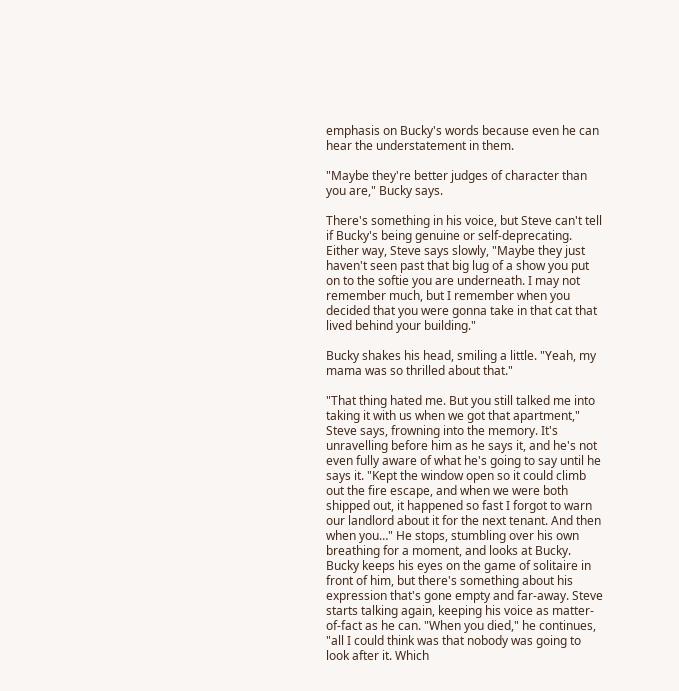emphasis on Bucky's words because even he can hear the understatement in them.

"Maybe they're better judges of character than you are," Bucky says.

There's something in his voice, but Steve can't tell if Bucky's being genuine or self-deprecating. Either way, Steve says slowly, "Maybe they just haven't seen past that big lug of a show you put on to the softie you are underneath. I may not remember much, but I remember when you decided that you were gonna take in that cat that lived behind your building."

Bucky shakes his head, smiling a little. "Yeah, my mama was so thrilled about that."

"That thing hated me. But you still talked me into taking it with us when we got that apartment," Steve says, frowning into the memory. It's unravelling before him as he says it, and he's not even fully aware of what he's going to say until he says it. "Kept the window open so it could climb out the fire escape, and when we were both shipped out, it happened so fast I forgot to warn our landlord about it for the next tenant. And then when you…" He stops, stumbling over his own breathing for a moment, and looks at Bucky. Bucky keeps his eyes on the game of solitaire in front of him, but there's something about his expression that's gone empty and far-away. Steve starts talking again, keeping his voice as matter-of-fact as he can. "When you died," he continues, "all I could think was that nobody was going to look after it. Which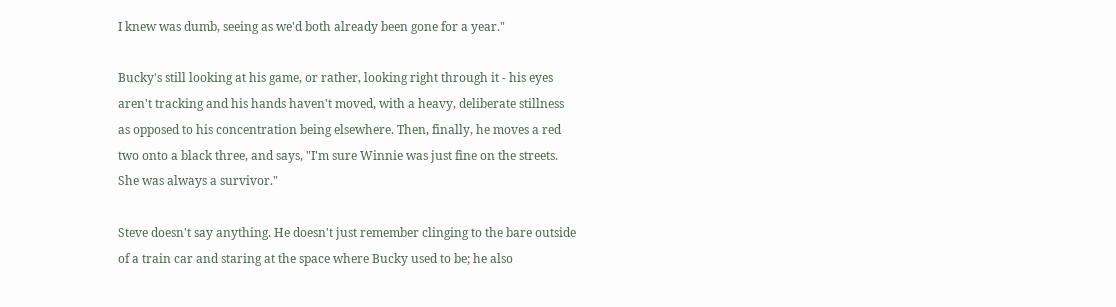I knew was dumb, seeing as we'd both already been gone for a year."

Bucky's still looking at his game, or rather, looking right through it - his eyes aren't tracking and his hands haven't moved, with a heavy, deliberate stillness as opposed to his concentration being elsewhere. Then, finally, he moves a red two onto a black three, and says, "I'm sure Winnie was just fine on the streets. She was always a survivor."

Steve doesn't say anything. He doesn't just remember clinging to the bare outside of a train car and staring at the space where Bucky used to be; he also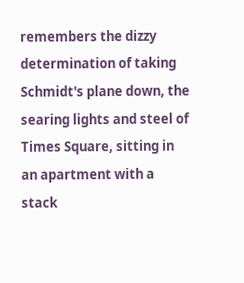remembers the dizzy determination of taking Schmidt's plane down, the searing lights and steel of Times Square, sitting in an apartment with a stack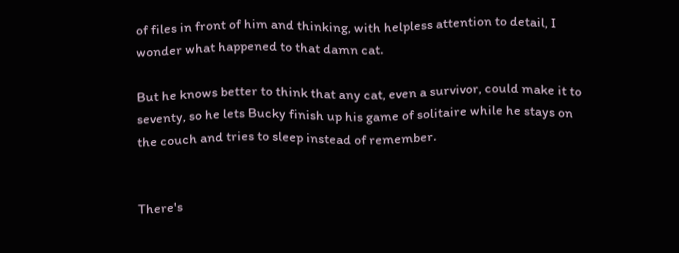of files in front of him and thinking, with helpless attention to detail, I wonder what happened to that damn cat.

But he knows better to think that any cat, even a survivor, could make it to seventy, so he lets Bucky finish up his game of solitaire while he stays on the couch and tries to sleep instead of remember.


There's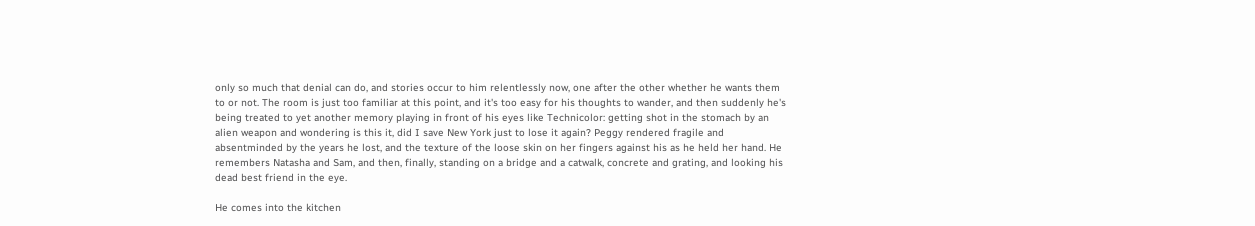only so much that denial can do, and stories occur to him relentlessly now, one after the other whether he wants them to or not. The room is just too familiar at this point, and it's too easy for his thoughts to wander, and then suddenly he's being treated to yet another memory playing in front of his eyes like Technicolor: getting shot in the stomach by an alien weapon and wondering is this it, did I save New York just to lose it again? Peggy rendered fragile and absentminded by the years he lost, and the texture of the loose skin on her fingers against his as he held her hand. He remembers Natasha and Sam, and then, finally, standing on a bridge and a catwalk, concrete and grating, and looking his dead best friend in the eye.

He comes into the kitchen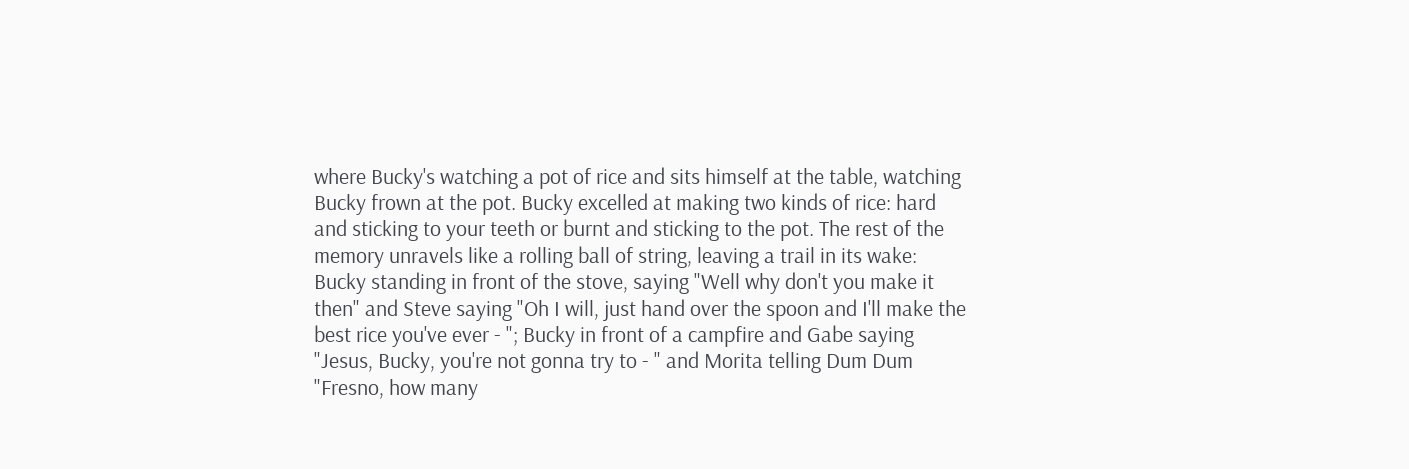where Bucky's watching a pot of rice and sits himself at the table, watching Bucky frown at the pot. Bucky excelled at making two kinds of rice: hard and sticking to your teeth or burnt and sticking to the pot. The rest of the memory unravels like a rolling ball of string, leaving a trail in its wake: Bucky standing in front of the stove, saying "Well why don't you make it then" and Steve saying "Oh I will, just hand over the spoon and I'll make the best rice you've ever - "; Bucky in front of a campfire and Gabe saying "Jesus, Bucky, you're not gonna try to - " and Morita telling Dum Dum "Fresno, how many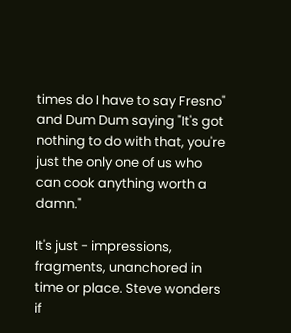times do I have to say Fresno" and Dum Dum saying "It's got nothing to do with that, you're just the only one of us who can cook anything worth a damn."

It's just - impressions, fragments, unanchored in time or place. Steve wonders if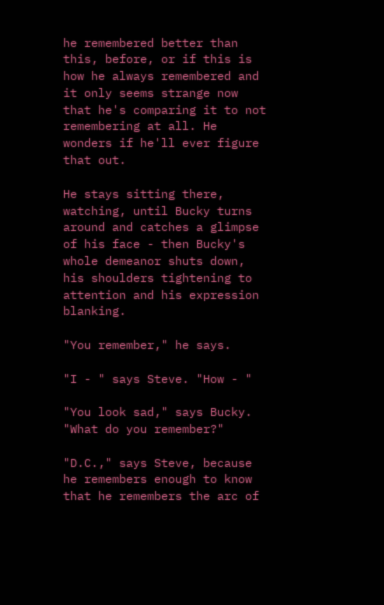he remembered better than this, before, or if this is how he always remembered and it only seems strange now that he's comparing it to not remembering at all. He wonders if he'll ever figure that out.

He stays sitting there, watching, until Bucky turns around and catches a glimpse of his face - then Bucky's whole demeanor shuts down, his shoulders tightening to attention and his expression blanking.

"You remember," he says.

"I - " says Steve. "How - "

"You look sad," says Bucky. "What do you remember?"

"D.C.," says Steve, because he remembers enough to know that he remembers the arc of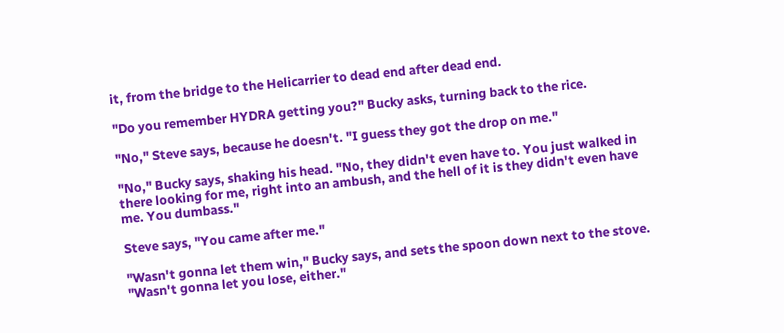it, from the bridge to the Helicarrier to dead end after dead end.

"Do you remember HYDRA getting you?" Bucky asks, turning back to the rice.

"No," Steve says, because he doesn't. "I guess they got the drop on me."

"No," Bucky says, shaking his head. "No, they didn't even have to. You just walked in there looking for me, right into an ambush, and the hell of it is they didn't even have me. You dumbass."

Steve says, "You came after me."

"Wasn't gonna let them win," Bucky says, and sets the spoon down next to the stove. "Wasn't gonna let you lose, either."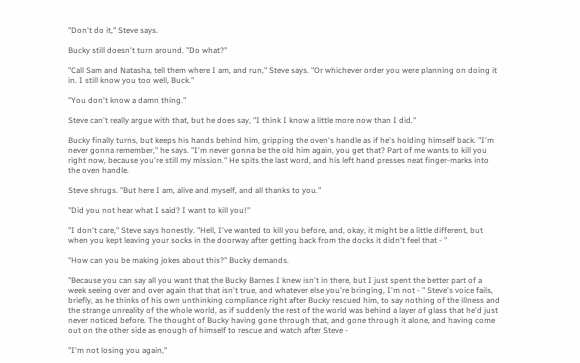"Don't do it," Steve says.

Bucky still doesn't turn around. "Do what?"

"Call Sam and Natasha, tell them where I am, and run," Steve says. "Or whichever order you were planning on doing it in. I still know you too well, Buck."

"You don't know a damn thing."

Steve can't really argue with that, but he does say, "I think I know a little more now than I did."

Bucky finally turns, but keeps his hands behind him, gripping the oven's handle as if he's holding himself back. "I'm never gonna remember," he says. "I'm never gonna be the old him again, you get that? Part of me wants to kill you right now, because you're still my mission." He spits the last word, and his left hand presses neat finger-marks into the oven handle.

Steve shrugs. "But here I am, alive and myself, and all thanks to you."

"Did you not hear what I said? I want to kill you!"

"I don't care," Steve says honestly. "Hell, I've wanted to kill you before, and, okay, it might be a little different, but when you kept leaving your socks in the doorway after getting back from the docks it didn't feel that - "

"How can you be making jokes about this?" Bucky demands.

"Because you can say all you want that the Bucky Barnes I knew isn't in there, but I just spent the better part of a week seeing over and over again that that isn't true, and whatever else you're bringing, I'm not - " Steve's voice fails, briefly, as he thinks of his own unthinking compliance right after Bucky rescued him, to say nothing of the illness and the strange unreality of the whole world, as if suddenly the rest of the world was behind a layer of glass that he'd just never noticed before. The thought of Bucky having gone through that, and gone through it alone, and having come out on the other side as enough of himself to rescue and watch after Steve -

"I'm not losing you again,"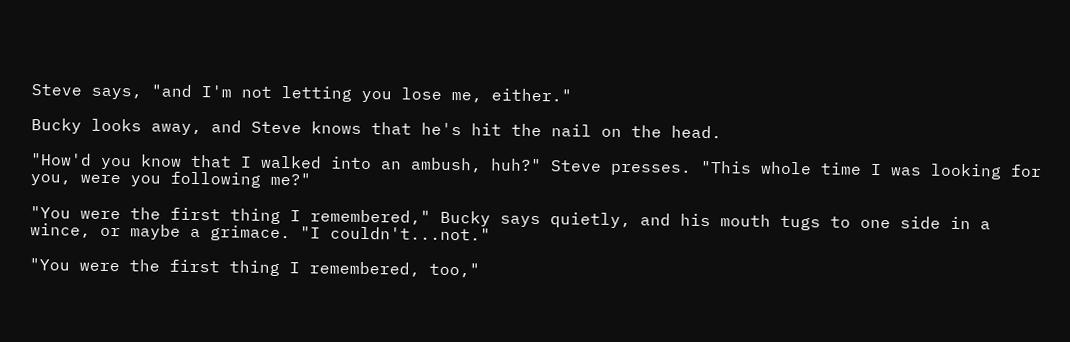Steve says, "and I'm not letting you lose me, either."

Bucky looks away, and Steve knows that he's hit the nail on the head.

"How'd you know that I walked into an ambush, huh?" Steve presses. "This whole time I was looking for you, were you following me?"

"You were the first thing I remembered," Bucky says quietly, and his mouth tugs to one side in a wince, or maybe a grimace. "I couldn't...not."

"You were the first thing I remembered, too,"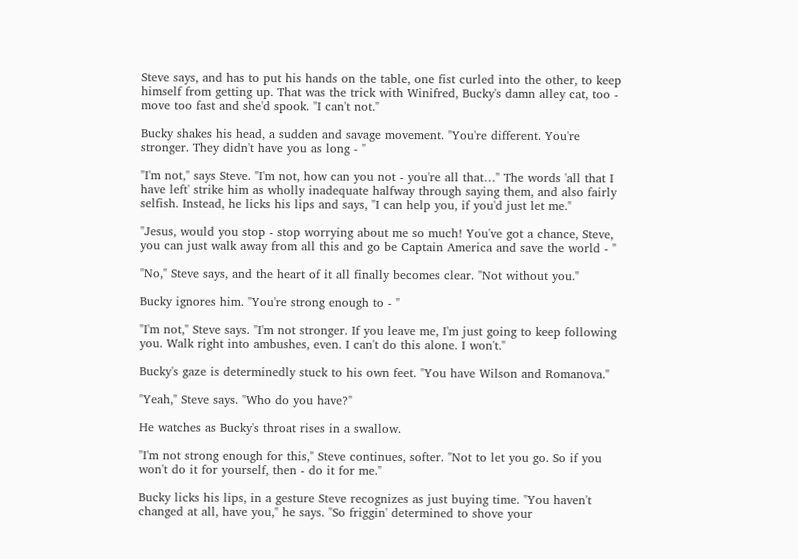Steve says, and has to put his hands on the table, one fist curled into the other, to keep himself from getting up. That was the trick with Winifred, Bucky's damn alley cat, too - move too fast and she'd spook. "I can't not."

Bucky shakes his head, a sudden and savage movement. "You're different. You're stronger. They didn't have you as long - "

"I'm not," says Steve. "I'm not, how can you not - you're all that…" The words 'all that I have left' strike him as wholly inadequate halfway through saying them, and also fairly selfish. Instead, he licks his lips and says, "I can help you, if you'd just let me."

"Jesus, would you stop - stop worrying about me so much! You've got a chance, Steve, you can just walk away from all this and go be Captain America and save the world - "

"No," Steve says, and the heart of it all finally becomes clear. "Not without you."

Bucky ignores him. "You're strong enough to - "

"I'm not," Steve says. "I'm not stronger. If you leave me, I'm just going to keep following you. Walk right into ambushes, even. I can't do this alone. I won't."

Bucky's gaze is determinedly stuck to his own feet. "You have Wilson and Romanova."

"Yeah," Steve says. "Who do you have?"

He watches as Bucky's throat rises in a swallow.

"I'm not strong enough for this," Steve continues, softer. "Not to let you go. So if you won't do it for yourself, then - do it for me."

Bucky licks his lips, in a gesture Steve recognizes as just buying time. "You haven't changed at all, have you," he says. "So friggin' determined to shove your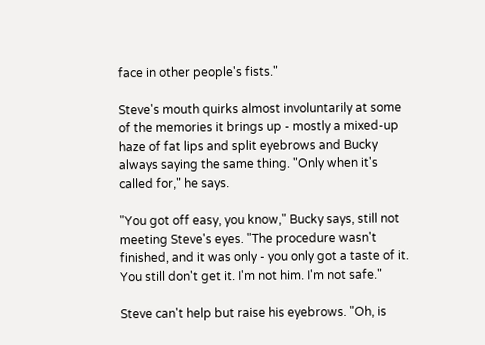face in other people's fists."

Steve's mouth quirks almost involuntarily at some of the memories it brings up - mostly a mixed-up haze of fat lips and split eyebrows and Bucky always saying the same thing. "Only when it's called for," he says.

"You got off easy, you know," Bucky says, still not meeting Steve's eyes. "The procedure wasn't finished, and it was only - you only got a taste of it. You still don't get it. I'm not him. I'm not safe."

Steve can't help but raise his eyebrows. "Oh, is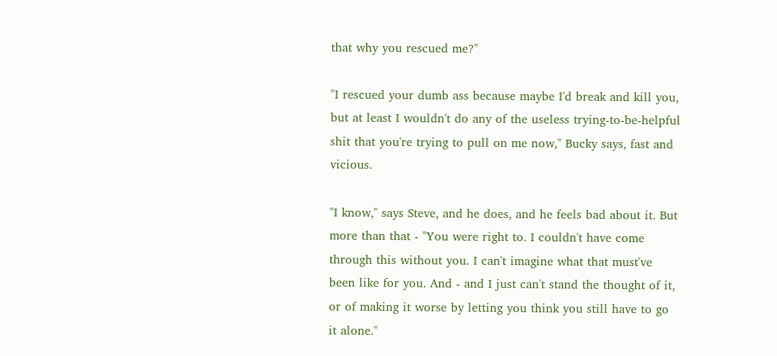that why you rescued me?"

"I rescued your dumb ass because maybe I'd break and kill you, but at least I wouldn't do any of the useless trying-to-be-helpful shit that you're trying to pull on me now," Bucky says, fast and vicious.

"I know," says Steve, and he does, and he feels bad about it. But more than that - "You were right to. I couldn't have come through this without you. I can't imagine what that must've been like for you. And - and I just can't stand the thought of it, or of making it worse by letting you think you still have to go it alone."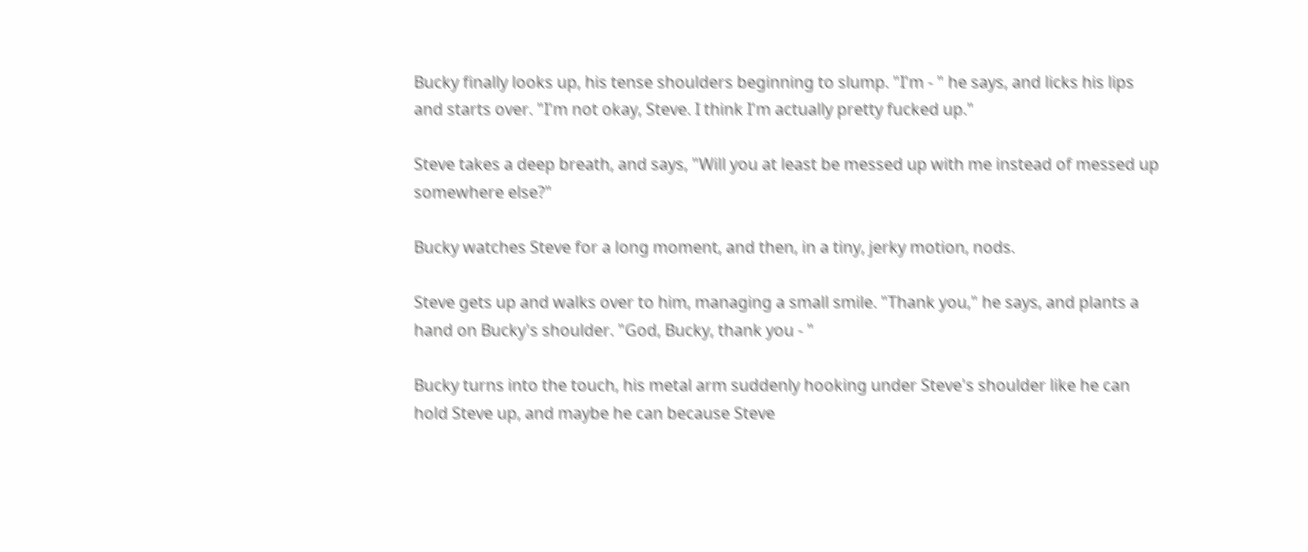Bucky finally looks up, his tense shoulders beginning to slump. "I'm - " he says, and licks his lips and starts over. "I'm not okay, Steve. I think I'm actually pretty fucked up."

Steve takes a deep breath, and says, "Will you at least be messed up with me instead of messed up somewhere else?"

Bucky watches Steve for a long moment, and then, in a tiny, jerky motion, nods.

Steve gets up and walks over to him, managing a small smile. "Thank you," he says, and plants a hand on Bucky's shoulder. "God, Bucky, thank you - "

Bucky turns into the touch, his metal arm suddenly hooking under Steve's shoulder like he can hold Steve up, and maybe he can because Steve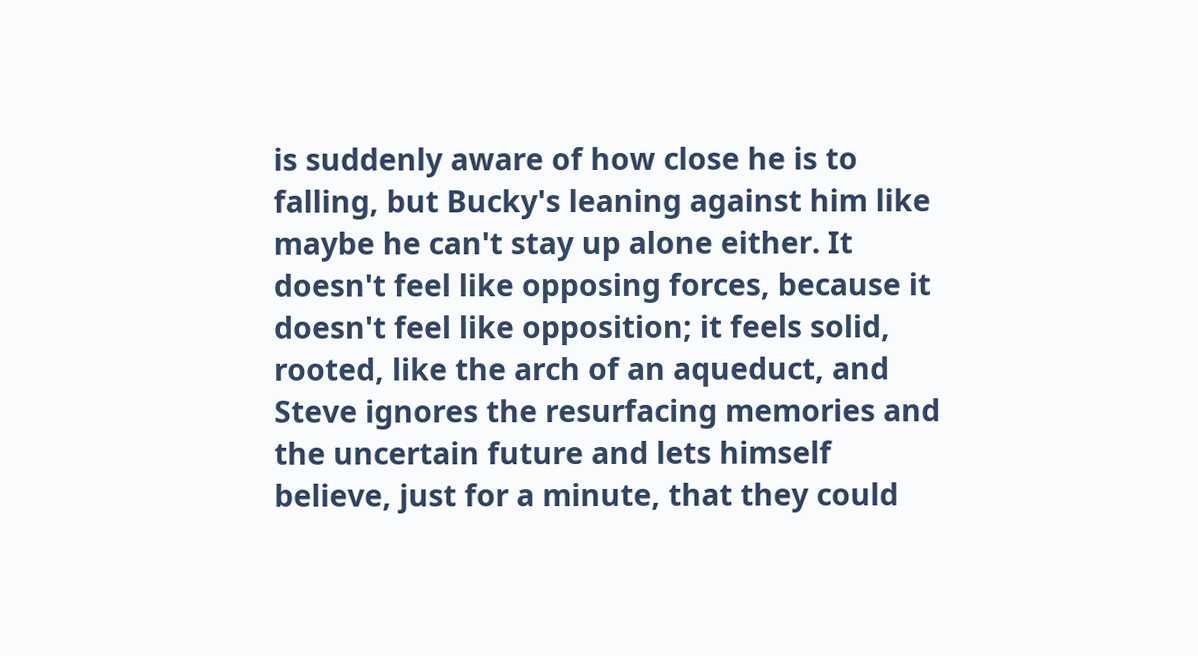is suddenly aware of how close he is to falling, but Bucky's leaning against him like maybe he can't stay up alone either. It doesn't feel like opposing forces, because it doesn't feel like opposition; it feels solid, rooted, like the arch of an aqueduct, and Steve ignores the resurfacing memories and the uncertain future and lets himself believe, just for a minute, that they could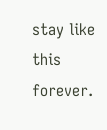stay like this forever.